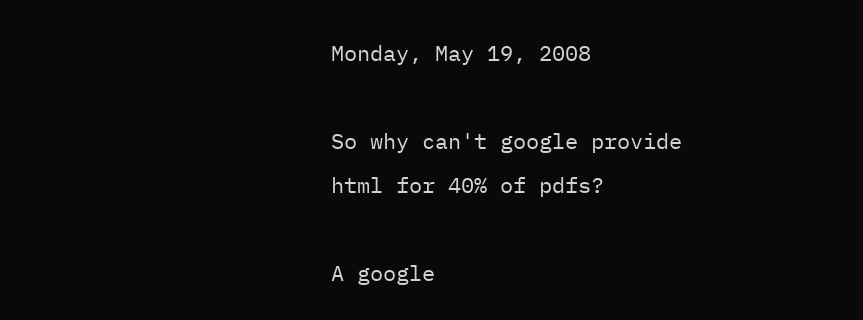Monday, May 19, 2008

So why can't google provide html for 40% of pdfs?

A google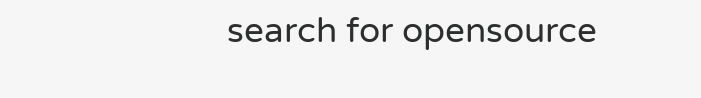search for opensource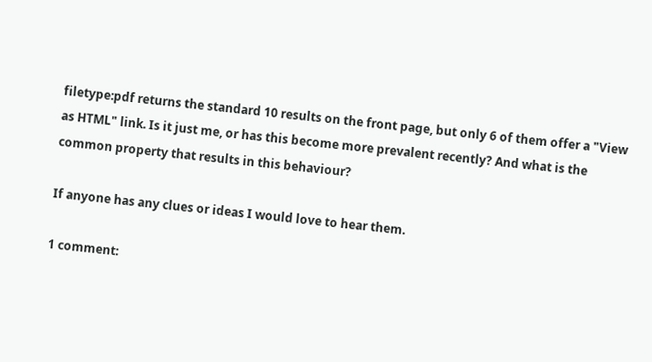filetype:pdf returns the standard 10 results on the front page, but only 6 of them offer a "View as HTML" link. Is it just me, or has this become more prevalent recently? And what is the common property that results in this behaviour?

If anyone has any clues or ideas I would love to hear them.

1 comment: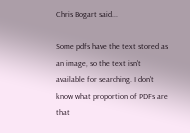Chris Bogart said...

Some pdfs have the text stored as an image, so the text isn't available for searching. I don't know what proportion of PDFs are that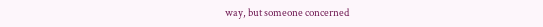way, but someone concerned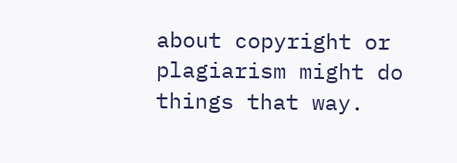about copyright or plagiarism might do things that way.